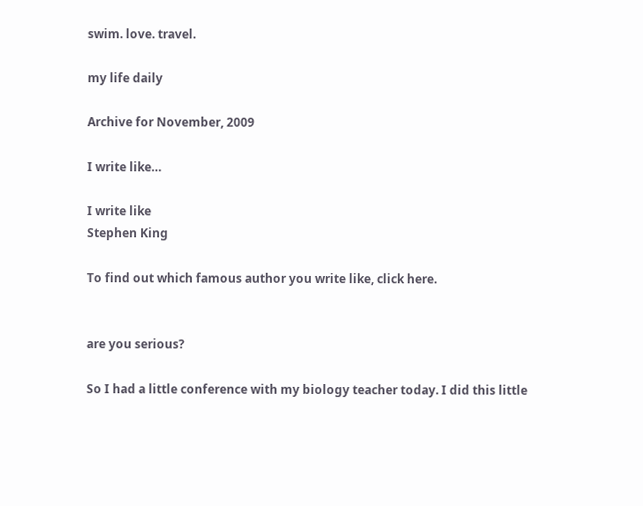swim. love. travel.

my life daily

Archive for November, 2009

I write like…

I write like
Stephen King

To find out which famous author you write like, click here.


are you serious?

So I had a little conference with my biology teacher today. I did this little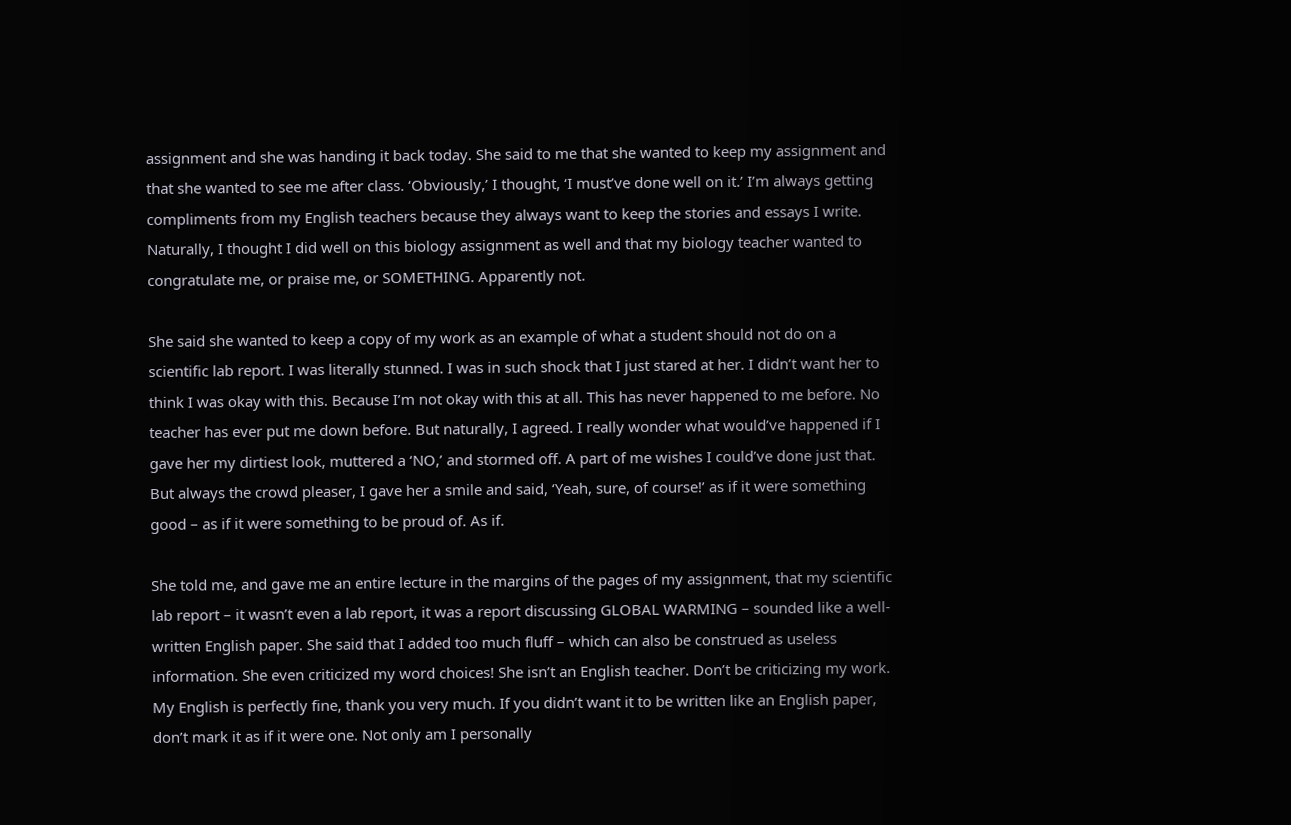assignment and she was handing it back today. She said to me that she wanted to keep my assignment and that she wanted to see me after class. ‘Obviously,’ I thought, ‘I must’ve done well on it.’ I’m always getting compliments from my English teachers because they always want to keep the stories and essays I write. Naturally, I thought I did well on this biology assignment as well and that my biology teacher wanted to congratulate me, or praise me, or SOMETHING. Apparently not.

She said she wanted to keep a copy of my work as an example of what a student should not do on a scientific lab report. I was literally stunned. I was in such shock that I just stared at her. I didn’t want her to think I was okay with this. Because I’m not okay with this at all. This has never happened to me before. No teacher has ever put me down before. But naturally, I agreed. I really wonder what would’ve happened if I gave her my dirtiest look, muttered a ‘NO,’ and stormed off. A part of me wishes I could’ve done just that. But always the crowd pleaser, I gave her a smile and said, ‘Yeah, sure, of course!’ as if it were something good – as if it were something to be proud of. As if.

She told me, and gave me an entire lecture in the margins of the pages of my assignment, that my scientific lab report – it wasn’t even a lab report, it was a report discussing GLOBAL WARMING – sounded like a well-written English paper. She said that I added too much fluff – which can also be construed as useless information. She even criticized my word choices! She isn’t an English teacher. Don’t be criticizing my work. My English is perfectly fine, thank you very much. If you didn’t want it to be written like an English paper, don’t mark it as if it were one. Not only am I personally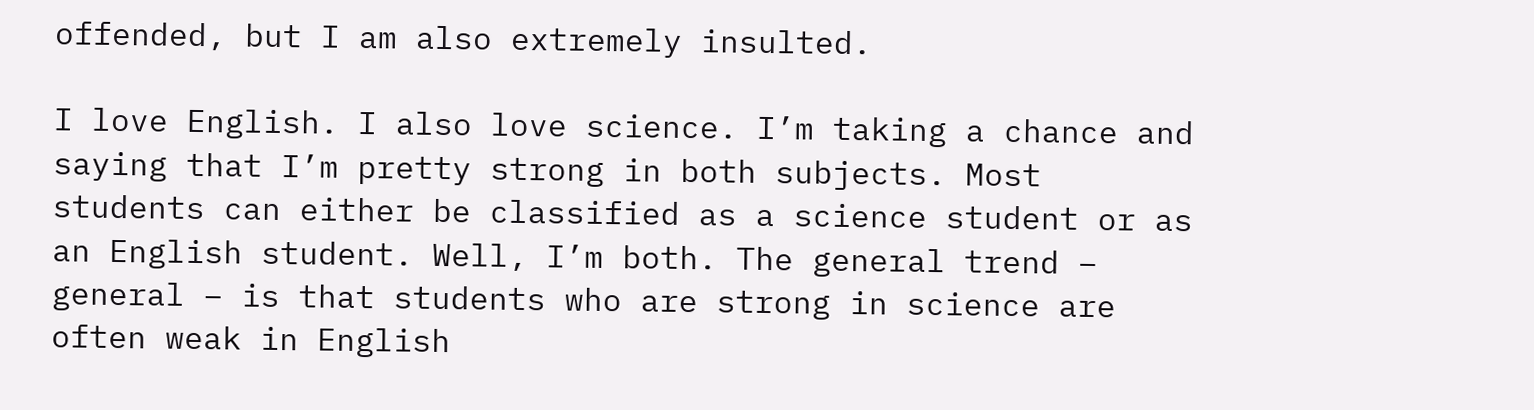offended, but I am also extremely insulted.

I love English. I also love science. I’m taking a chance and saying that I’m pretty strong in both subjects. Most students can either be classified as a science student or as an English student. Well, I’m both. The general trend – general – is that students who are strong in science are often weak in English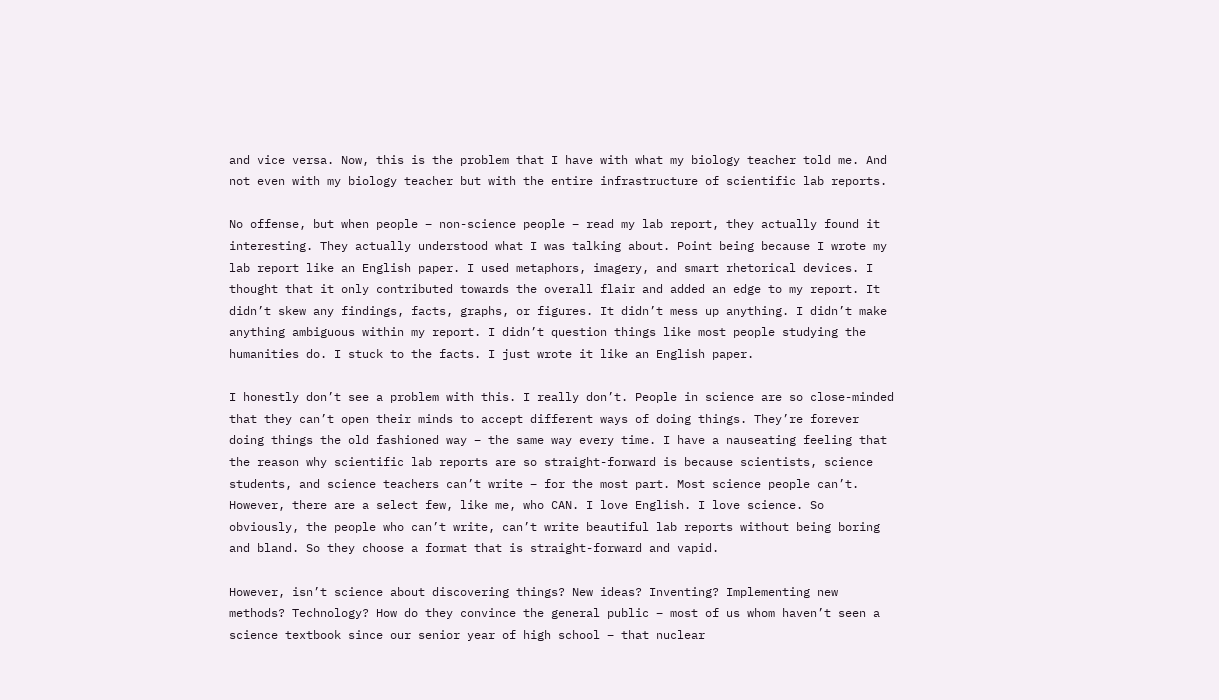and vice versa. Now, this is the problem that I have with what my biology teacher told me. And not even with my biology teacher but with the entire infrastructure of scientific lab reports.

No offense, but when people – non-science people – read my lab report, they actually found it interesting. They actually understood what I was talking about. Point being because I wrote my lab report like an English paper. I used metaphors, imagery, and smart rhetorical devices. I thought that it only contributed towards the overall flair and added an edge to my report. It didn’t skew any findings, facts, graphs, or figures. It didn’t mess up anything. I didn’t make anything ambiguous within my report. I didn’t question things like most people studying the humanities do. I stuck to the facts. I just wrote it like an English paper.

I honestly don’t see a problem with this. I really don’t. People in science are so close-minded that they can’t open their minds to accept different ways of doing things. They’re forever doing things the old fashioned way – the same way every time. I have a nauseating feeling that the reason why scientific lab reports are so straight-forward is because scientists, science students, and science teachers can’t write – for the most part. Most science people can’t. However, there are a select few, like me, who CAN. I love English. I love science. So obviously, the people who can’t write, can’t write beautiful lab reports without being boring and bland. So they choose a format that is straight-forward and vapid.

However, isn’t science about discovering things? New ideas? Inventing? Implementing new methods? Technology? How do they convince the general public – most of us whom haven’t seen a science textbook since our senior year of high school – that nuclear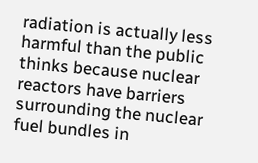radiation is actually less harmful than the public thinks because nuclear reactors have barriers surrounding the nuclear fuel bundles in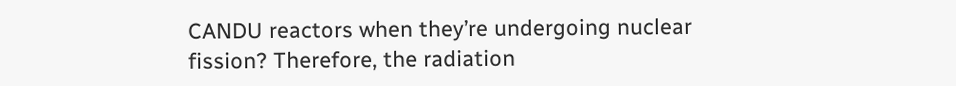CANDU reactors when they’re undergoing nuclear fission? Therefore, the radiation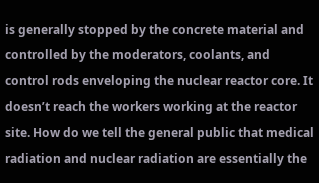is generally stopped by the concrete material and controlled by the moderators, coolants, and control rods enveloping the nuclear reactor core. It doesn’t reach the workers working at the reactor site. How do we tell the general public that medical radiation and nuclear radiation are essentially the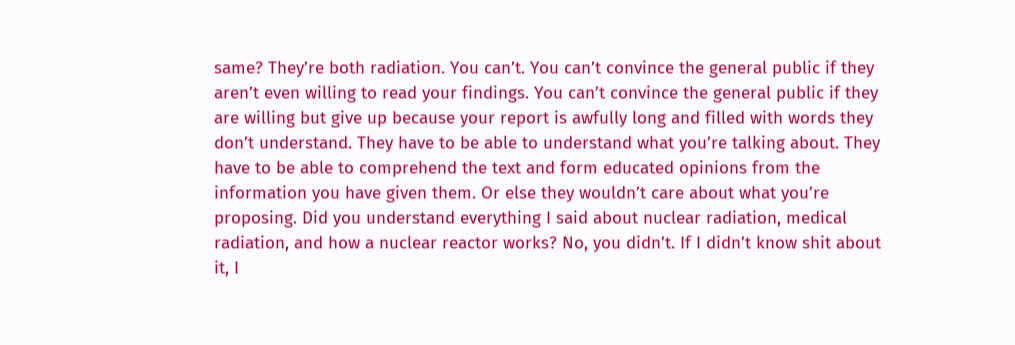same? They’re both radiation. You can’t. You can’t convince the general public if they aren’t even willing to read your findings. You can’t convince the general public if they are willing but give up because your report is awfully long and filled with words they don’t understand. They have to be able to understand what you’re talking about. They have to be able to comprehend the text and form educated opinions from the information you have given them. Or else they wouldn’t care about what you’re proposing. Did you understand everything I said about nuclear radiation, medical radiation, and how a nuclear reactor works? No, you didn’t. If I didn’t know shit about it, I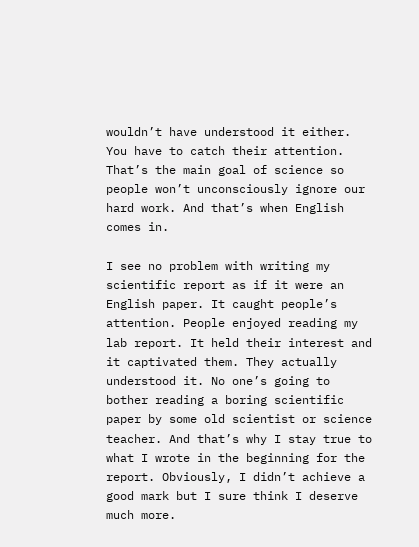wouldn’t have understood it either. You have to catch their attention. That’s the main goal of science so people won’t unconsciously ignore our hard work. And that’s when English comes in.

I see no problem with writing my scientific report as if it were an English paper. It caught people’s attention. People enjoyed reading my lab report. It held their interest and it captivated them. They actually understood it. No one’s going to bother reading a boring scientific paper by some old scientist or science teacher. And that’s why I stay true to what I wrote in the beginning for the report. Obviously, I didn’t achieve a good mark but I sure think I deserve much more.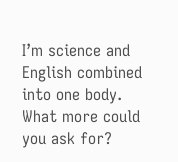I’m science and English combined into one body. What more could you ask for?